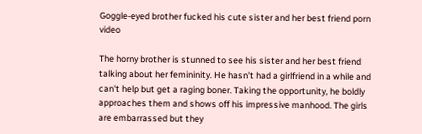Goggle-eyed brother fucked his cute sister and her best friend porn video

The horny brother is stunned to see his sister and her best friend talking about her femininity. He hasn't had a girlfriend in a while and can't help but get a raging boner. Taking the opportunity, he boldly approaches them and shows off his impressive manhood. The girls are embarrassed but they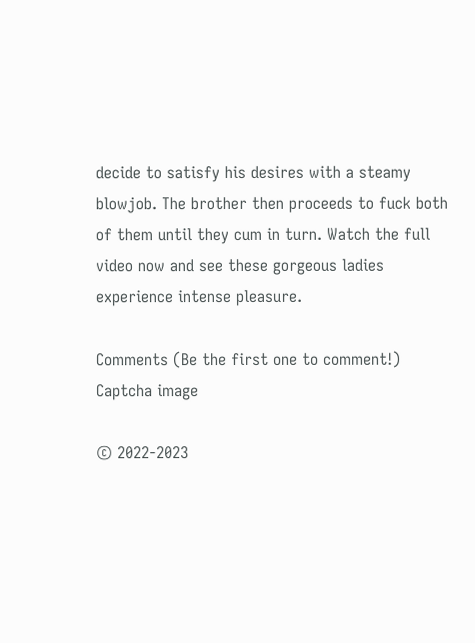decide to satisfy his desires with a steamy blowjob. The brother then proceeds to fuck both of them until they cum in turn. Watch the full video now and see these gorgeous ladies experience intense pleasure.

Comments (Be the first one to comment!)
Captcha image

© 2022-2023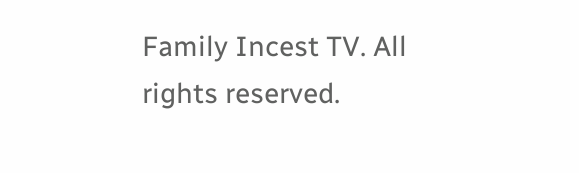Family Incest TV. All rights reserved.